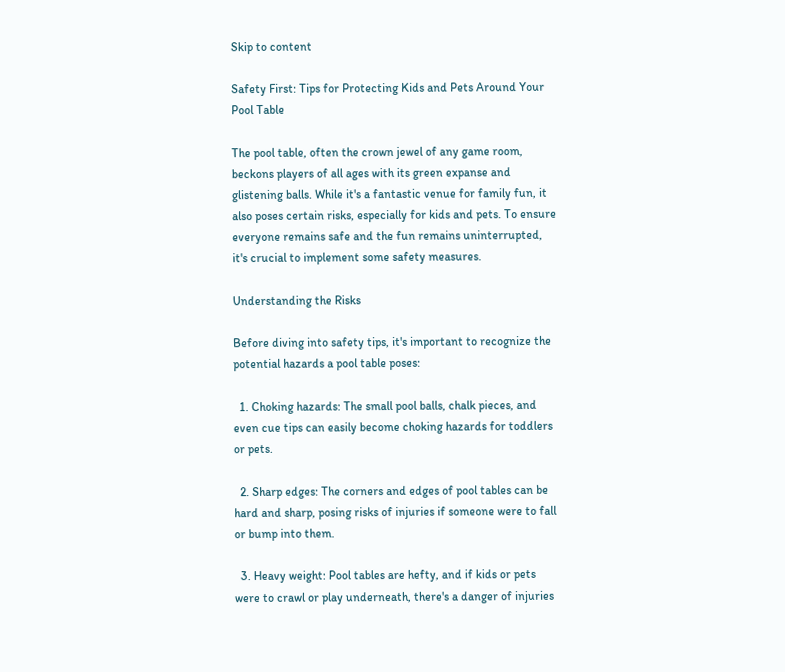Skip to content

Safety First: Tips for Protecting Kids and Pets Around Your Pool Table

The pool table, often the crown jewel of any game room, beckons players of all ages with its green expanse and glistening balls. While it's a fantastic venue for family fun, it also poses certain risks, especially for kids and pets. To ensure everyone remains safe and the fun remains uninterrupted, it's crucial to implement some safety measures.

Understanding the Risks

Before diving into safety tips, it's important to recognize the potential hazards a pool table poses:

  1. Choking hazards: The small pool balls, chalk pieces, and even cue tips can easily become choking hazards for toddlers or pets.

  2. Sharp edges: The corners and edges of pool tables can be hard and sharp, posing risks of injuries if someone were to fall or bump into them.

  3. Heavy weight: Pool tables are hefty, and if kids or pets were to crawl or play underneath, there's a danger of injuries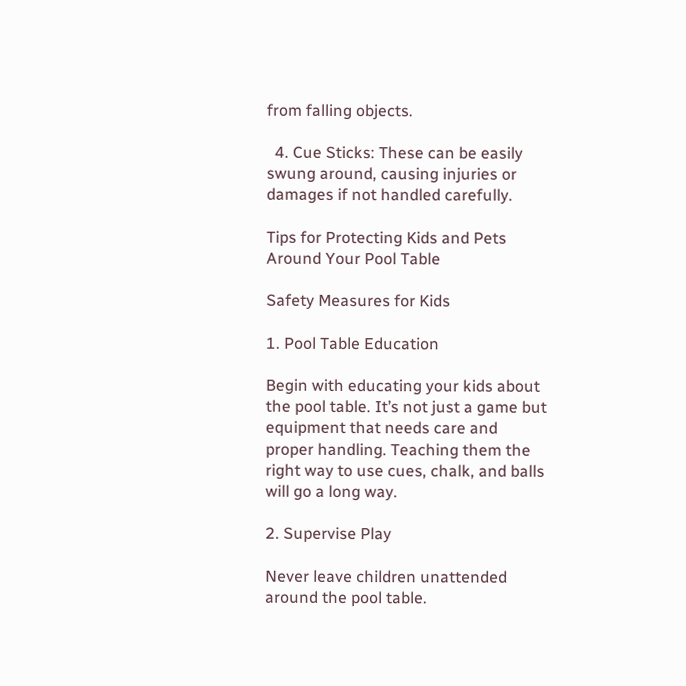from falling objects.

  4. Cue Sticks: These can be easily swung around, causing injuries or damages if not handled carefully.

Tips for Protecting Kids and Pets Around Your Pool Table

Safety Measures for Kids

1. Pool Table Education

Begin with educating your kids about the pool table. It’s not just a game but equipment that needs care and proper handling. Teaching them the right way to use cues, chalk, and balls will go a long way.

2. Supervise Play

Never leave children unattended around the pool table.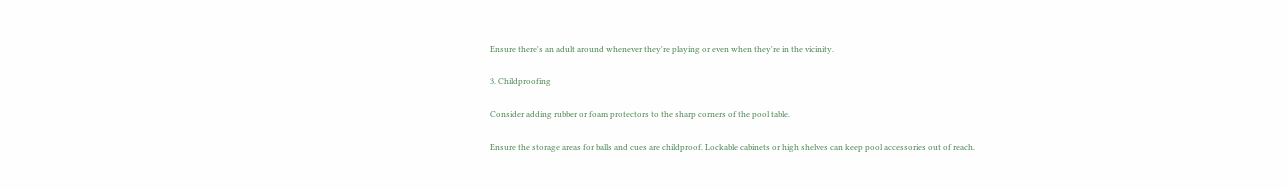Ensure there's an adult around whenever they're playing or even when they're in the vicinity.

3. Childproofing

Consider adding rubber or foam protectors to the sharp corners of the pool table.

Ensure the storage areas for balls and cues are childproof. Lockable cabinets or high shelves can keep pool accessories out of reach.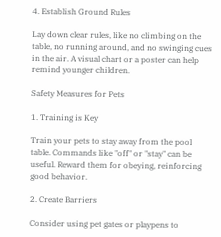4. Establish Ground Rules

Lay down clear rules, like no climbing on the table, no running around, and no swinging cues in the air. A visual chart or a poster can help remind younger children.

Safety Measures for Pets

1. Training is Key

Train your pets to stay away from the pool table. Commands like "off" or "stay" can be useful. Reward them for obeying, reinforcing good behavior.

2. Create Barriers

Consider using pet gates or playpens to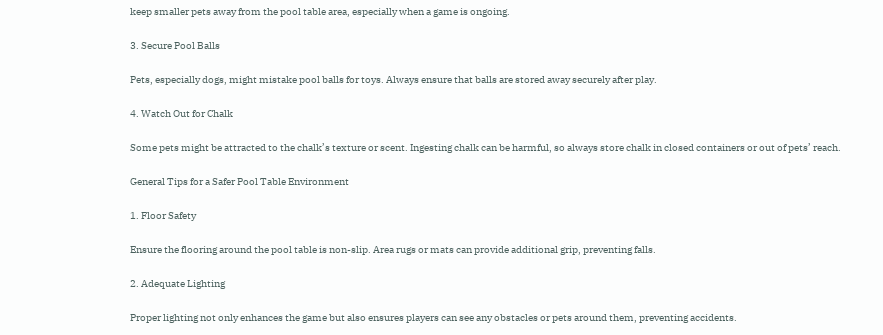keep smaller pets away from the pool table area, especially when a game is ongoing.

3. Secure Pool Balls

Pets, especially dogs, might mistake pool balls for toys. Always ensure that balls are stored away securely after play.

4. Watch Out for Chalk

Some pets might be attracted to the chalk’s texture or scent. Ingesting chalk can be harmful, so always store chalk in closed containers or out of pets’ reach.

General Tips for a Safer Pool Table Environment

1. Floor Safety

Ensure the flooring around the pool table is non-slip. Area rugs or mats can provide additional grip, preventing falls.

2. Adequate Lighting

Proper lighting not only enhances the game but also ensures players can see any obstacles or pets around them, preventing accidents.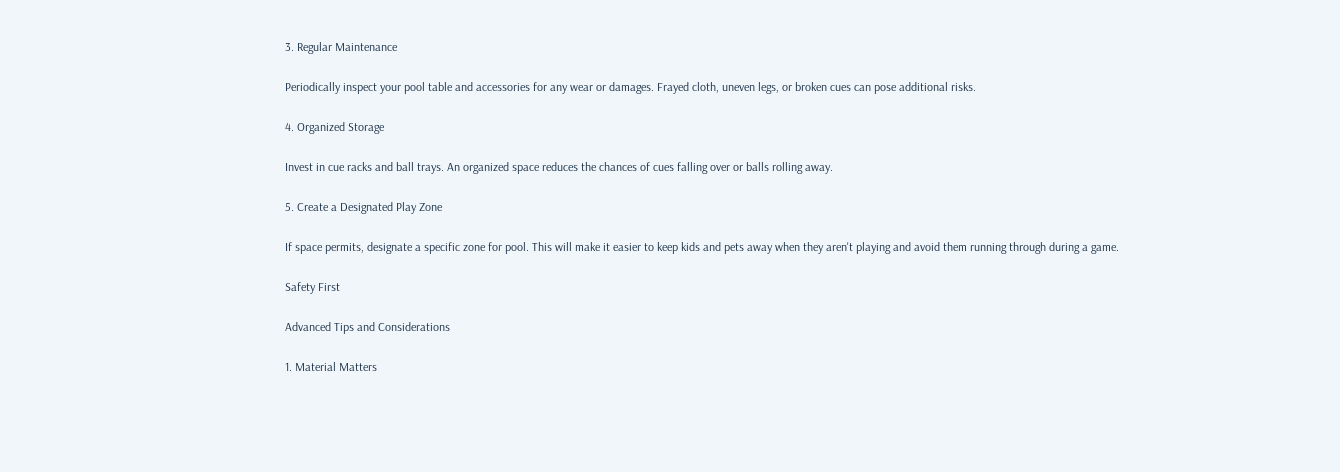3. Regular Maintenance

Periodically inspect your pool table and accessories for any wear or damages. Frayed cloth, uneven legs, or broken cues can pose additional risks.

4. Organized Storage

Invest in cue racks and ball trays. An organized space reduces the chances of cues falling over or balls rolling away.

5. Create a Designated Play Zone

If space permits, designate a specific zone for pool. This will make it easier to keep kids and pets away when they aren't playing and avoid them running through during a game.

Safety First

Advanced Tips and Considerations

1. Material Matters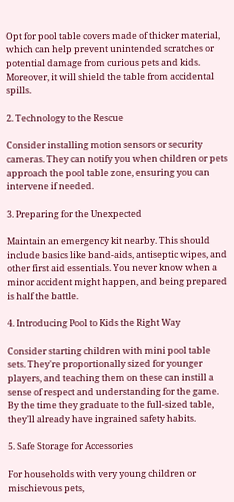Opt for pool table covers made of thicker material, which can help prevent unintended scratches or potential damage from curious pets and kids. Moreover, it will shield the table from accidental spills.

2. Technology to the Rescue

Consider installing motion sensors or security cameras. They can notify you when children or pets approach the pool table zone, ensuring you can intervene if needed.

3. Preparing for the Unexpected

Maintain an emergency kit nearby. This should include basics like band-aids, antiseptic wipes, and other first aid essentials. You never know when a minor accident might happen, and being prepared is half the battle.

4. Introducing Pool to Kids the Right Way

Consider starting children with mini pool table sets. They're proportionally sized for younger players, and teaching them on these can instill a sense of respect and understanding for the game. By the time they graduate to the full-sized table, they'll already have ingrained safety habits.

5. Safe Storage for Accessories

For households with very young children or mischievous pets,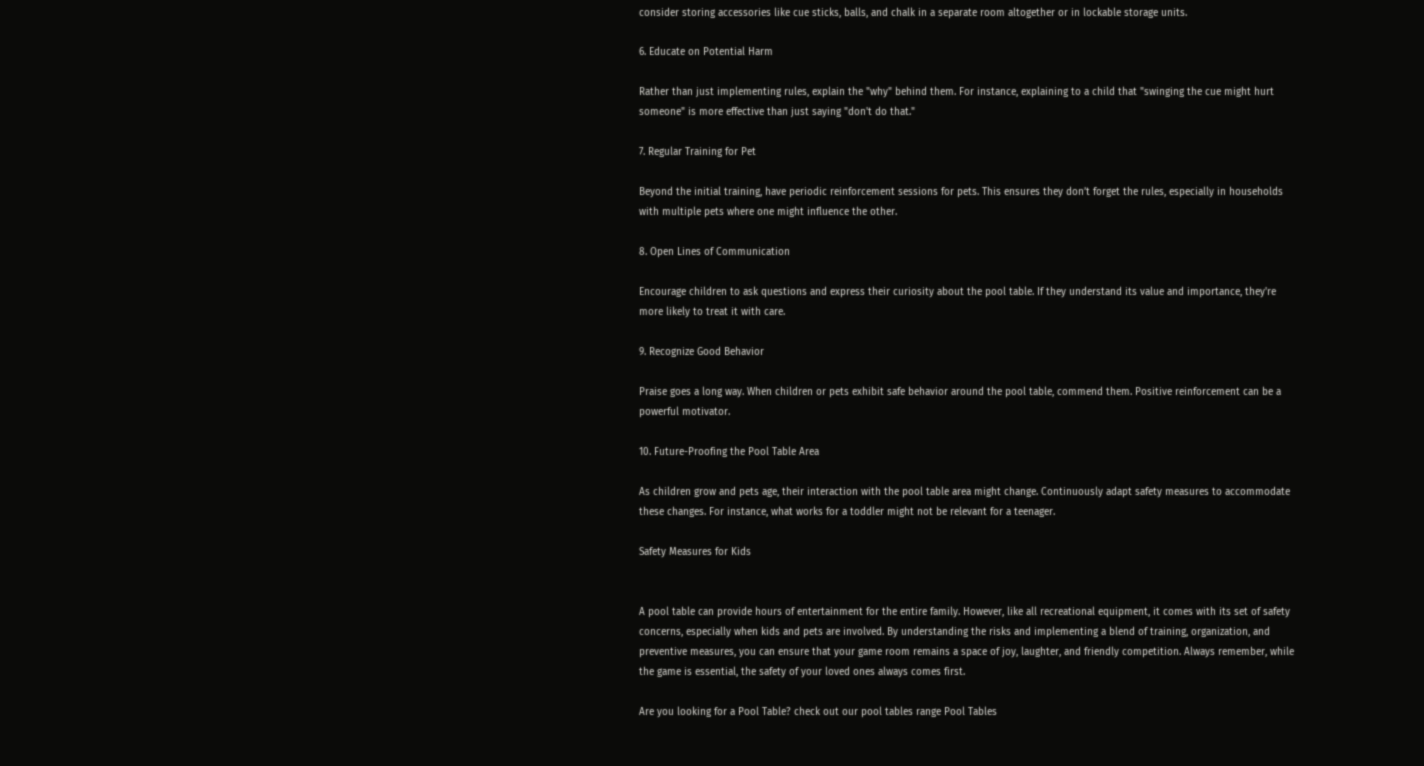consider storing accessories like cue sticks, balls, and chalk in a separate room altogether or in lockable storage units.

6. Educate on Potential Harm

Rather than just implementing rules, explain the "why" behind them. For instance, explaining to a child that "swinging the cue might hurt someone" is more effective than just saying "don't do that."

7. Regular Training for Pet

Beyond the initial training, have periodic reinforcement sessions for pets. This ensures they don’t forget the rules, especially in households with multiple pets where one might influence the other.

8. Open Lines of Communication

Encourage children to ask questions and express their curiosity about the pool table. If they understand its value and importance, they're more likely to treat it with care.

9. Recognize Good Behavior

Praise goes a long way. When children or pets exhibit safe behavior around the pool table, commend them. Positive reinforcement can be a powerful motivator.

10. Future-Proofing the Pool Table Area

As children grow and pets age, their interaction with the pool table area might change. Continuously adapt safety measures to accommodate these changes. For instance, what works for a toddler might not be relevant for a teenager.

Safety Measures for Kids


A pool table can provide hours of entertainment for the entire family. However, like all recreational equipment, it comes with its set of safety concerns, especially when kids and pets are involved. By understanding the risks and implementing a blend of training, organization, and preventive measures, you can ensure that your game room remains a space of joy, laughter, and friendly competition. Always remember, while the game is essential, the safety of your loved ones always comes first.

Are you looking for a Pool Table? check out our pool tables range Pool Tables